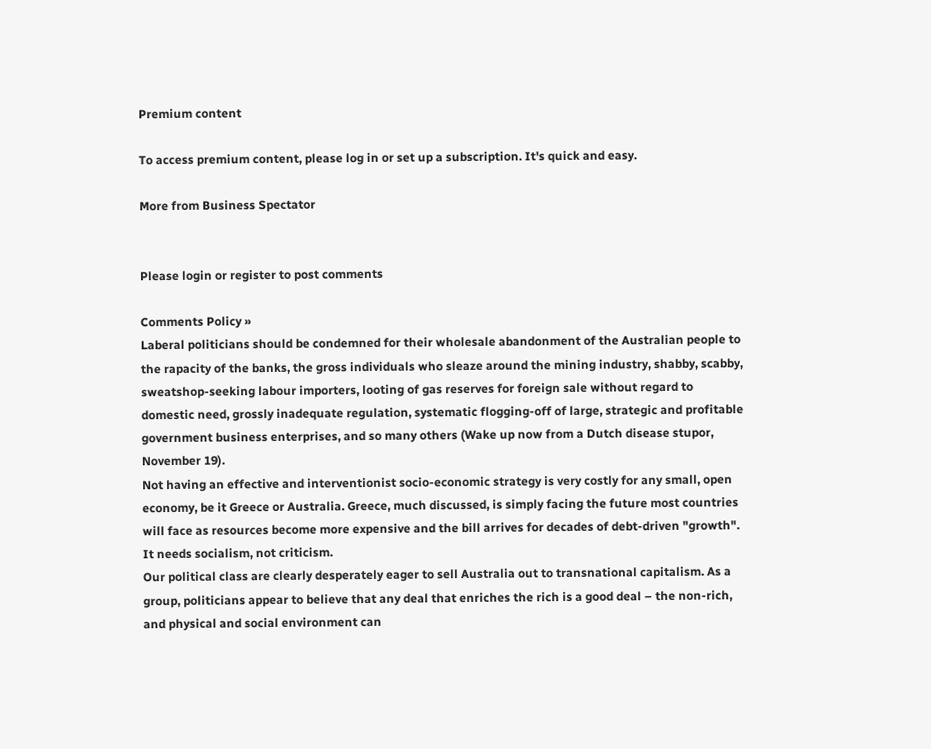Premium content

To access premium content, please log in or set up a subscription. It's quick and easy.

More from Business Spectator


Please login or register to post comments

Comments Policy »
Laberal politicians should be condemned for their wholesale abandonment of the Australian people to the rapacity of the banks, the gross individuals who sleaze around the mining industry, shabby, scabby, sweatshop-seeking labour importers, looting of gas reserves for foreign sale without regard to domestic need, grossly inadequate regulation, systematic flogging-off of large, strategic and profitable government business enterprises, and so many others (Wake up now from a Dutch disease stupor, November 19).
Not having an effective and interventionist socio-economic strategy is very costly for any small, open economy, be it Greece or Australia. Greece, much discussed, is simply facing the future most countries will face as resources become more expensive and the bill arrives for decades of debt-driven "growth". It needs socialism, not criticism.
Our political class are clearly desperately eager to sell Australia out to transnational capitalism. As a group, politicians appear to believe that any deal that enriches the rich is a good deal – the non-rich, and physical and social environment can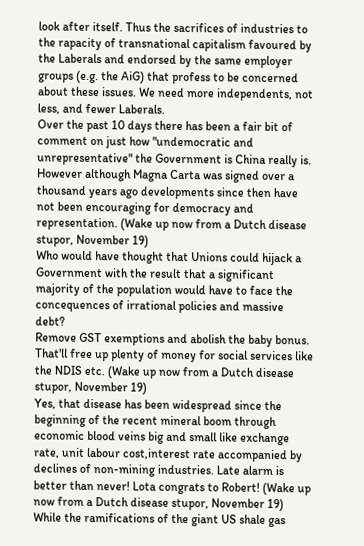look after itself. Thus the sacrifices of industries to the rapacity of transnational capitalism favoured by the Laberals and endorsed by the same employer groups (e.g. the AiG) that profess to be concerned about these issues. We need more independents, not less, and fewer Laberals.
Over the past 10 days there has been a fair bit of comment on just how "undemocratic and unrepresentative" the Government is China really is. However although Magna Carta was signed over a thousand years ago developments since then have not been encouraging for democracy and representation. (Wake up now from a Dutch disease stupor, November 19)
Who would have thought that Unions could hijack a Government with the result that a significant majority of the population would have to face the concequences of irrational policies and massive debt?
Remove GST exemptions and abolish the baby bonus. That'll free up plenty of money for social services like the NDIS etc. (Wake up now from a Dutch disease stupor, November 19)
Yes, that disease has been widespread since the beginning of the recent mineral boom through economic blood veins big and small like exchange rate, unit labour cost,interest rate accompanied by declines of non-mining industries. Late alarm is better than never! Lota congrats to Robert! (Wake up now from a Dutch disease stupor, November 19)
While the ramifications of the giant US shale gas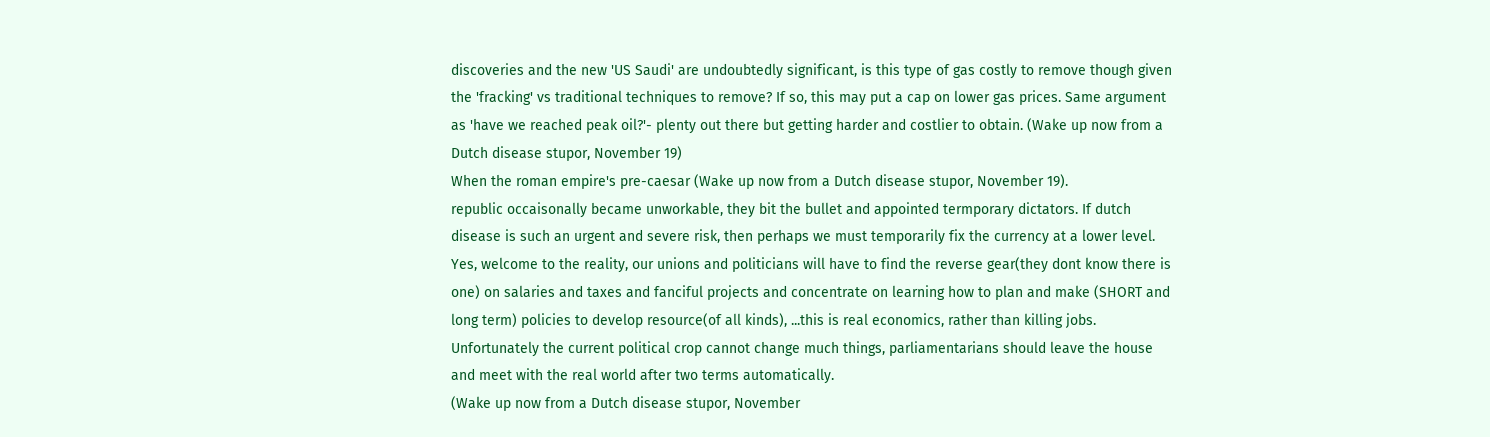discoveries and the new 'US Saudi' are undoubtedly significant, is this type of gas costly to remove though given the 'fracking' vs traditional techniques to remove? If so, this may put a cap on lower gas prices. Same argument as 'have we reached peak oil?'- plenty out there but getting harder and costlier to obtain. (Wake up now from a Dutch disease stupor, November 19)
When the roman empire's pre-caesar (Wake up now from a Dutch disease stupor, November 19).
republic occaisonally became unworkable, they bit the bullet and appointed termporary dictators. If dutch disease is such an urgent and severe risk, then perhaps we must temporarily fix the currency at a lower level.
Yes, welcome to the reality, our unions and politicians will have to find the reverse gear(they dont know there is one) on salaries and taxes and fanciful projects and concentrate on learning how to plan and make (SHORT and long term) policies to develop resource(of all kinds), ...this is real economics, rather than killing jobs.
Unfortunately the current political crop cannot change much things, parliamentarians should leave the house and meet with the real world after two terms automatically.
(Wake up now from a Dutch disease stupor, November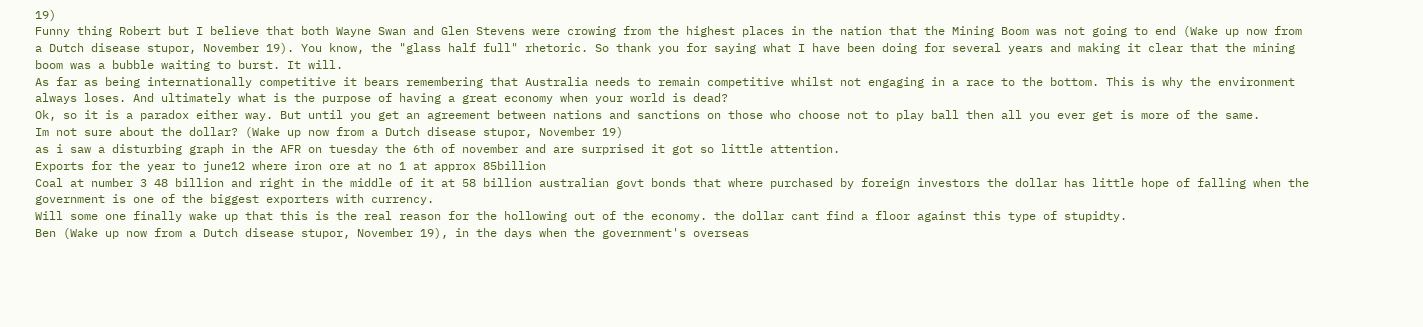19)
Funny thing Robert but I believe that both Wayne Swan and Glen Stevens were crowing from the highest places in the nation that the Mining Boom was not going to end (Wake up now from a Dutch disease stupor, November 19). You know, the "glass half full" rhetoric. So thank you for saying what I have been doing for several years and making it clear that the mining boom was a bubble waiting to burst. It will.
As far as being internationally competitive it bears remembering that Australia needs to remain competitive whilst not engaging in a race to the bottom. This is why the environment always loses. And ultimately what is the purpose of having a great economy when your world is dead?
Ok, so it is a paradox either way. But until you get an agreement between nations and sanctions on those who choose not to play ball then all you ever get is more of the same.
Im not sure about the dollar? (Wake up now from a Dutch disease stupor, November 19)
as i saw a disturbing graph in the AFR on tuesday the 6th of november and are surprised it got so little attention.
Exports for the year to june12 where iron ore at no 1 at approx 85billion
Coal at number 3 48 billion and right in the middle of it at 58 billion australian govt bonds that where purchased by foreign investors the dollar has little hope of falling when the government is one of the biggest exporters with currency.
Will some one finally wake up that this is the real reason for the hollowing out of the economy. the dollar cant find a floor against this type of stupidty.
Ben (Wake up now from a Dutch disease stupor, November 19), in the days when the government's overseas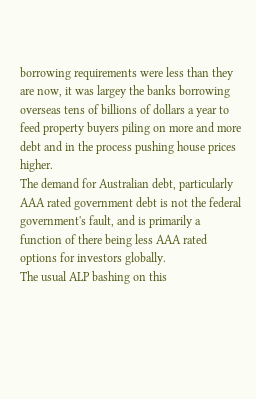borrowing requirements were less than they are now, it was largey the banks borrowing overseas tens of billions of dollars a year to feed property buyers piling on more and more debt and in the process pushing house prices higher.
The demand for Australian debt, particularly AAA rated government debt is not the federal government's fault, and is primarily a function of there being less AAA rated options for investors globally.
The usual ALP bashing on this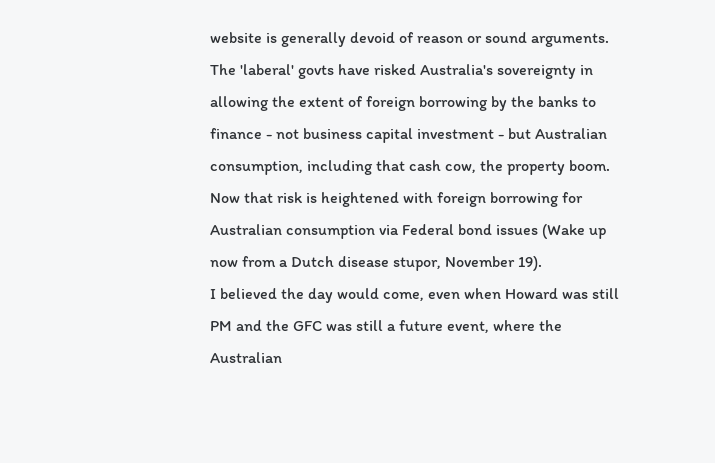website is generally devoid of reason or sound arguments.
The 'laberal' govts have risked Australia's sovereignty in allowing the extent of foreign borrowing by the banks to finance - not business capital investment - but Australian consumption, including that cash cow, the property boom. Now that risk is heightened with foreign borrowing for Australian consumption via Federal bond issues (Wake up now from a Dutch disease stupor, November 19).
I believed the day would come, even when Howard was still PM and the GFC was still a future event, where the Australian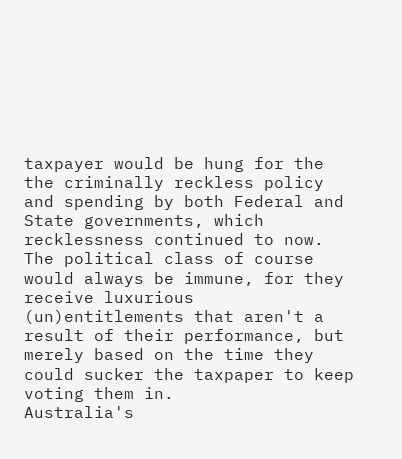taxpayer would be hung for the the criminally reckless policy and spending by both Federal and State governments, which recklessness continued to now. The political class of course would always be immune, for they receive luxurious (un)entitlements that aren't a result of their performance, but merely based on the time they could sucker the taxpaper to keep voting them in.
Australia's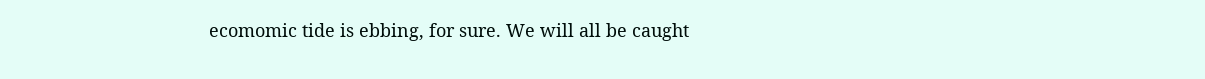ecomomic tide is ebbing, for sure. We will all be caught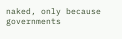naked, only because governments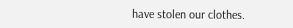have stolen our clothes.